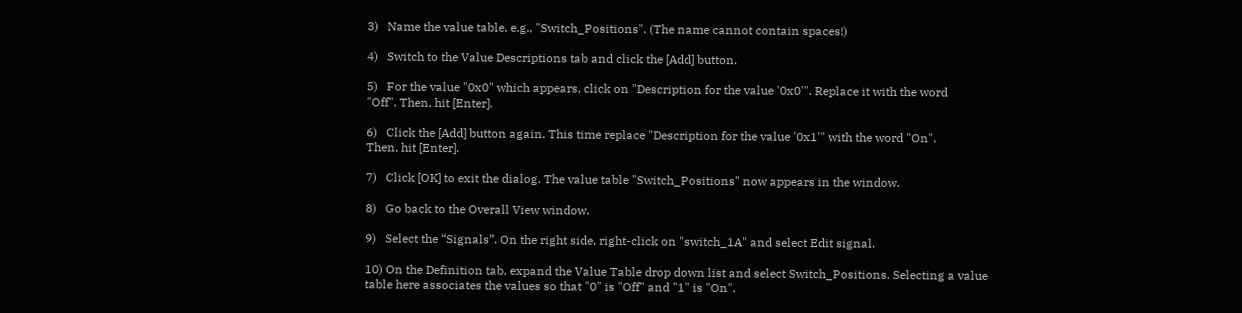3)   Name the value table, e.g., "Switch_Positions". (The name cannot contain spaces!)

4)   Switch to the Value Descriptions tab and click the [Add] button.

5)   For the value "0x0" which appears, click on "Description for the value '0x0'". Replace it with the word
"Off". Then, hit [Enter].

6)   Click the [Add] button again. This time replace "Description for the value '0x1'" with the word "On".
Then, hit [Enter].

7)   Click [OK] to exit the dialog. The value table "Switch_Positions" now appears in the window.

8)   Go back to the Overall View window.

9)   Select the “Signals”. On the right side, right-click on "switch_1A" and select Edit signal.

10) On the Definition tab, expand the Value Table drop down list and select Switch_Positions. Selecting a value table here associates the values so that "0" is "Off" and "1" is "On".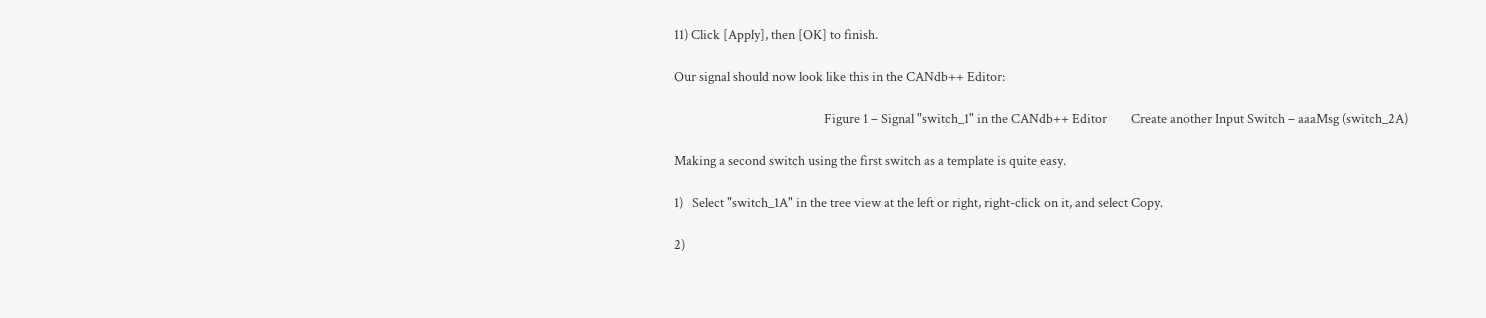11) Click [Apply], then [OK] to finish.

Our signal should now look like this in the CANdb++ Editor:

                                                  Figure 1 – Signal "switch_1" in the CANdb++ Editor        Create another Input Switch – aaaMsg (switch_2A)

Making a second switch using the first switch as a template is quite easy.

1)   Select "switch_1A" in the tree view at the left or right, right-click on it, and select Copy.

2)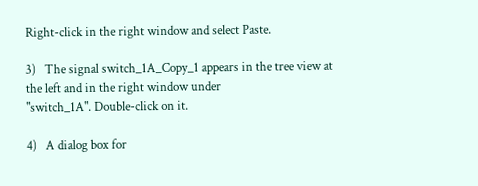Right-click in the right window and select Paste.

3)   The signal switch_1A_Copy_1 appears in the tree view at the left and in the right window under
"switch_1A". Double-click on it.

4)   A dialog box for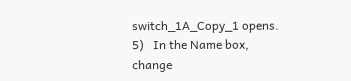switch_1A_Copy_1 opens.
5)   In the Name box, change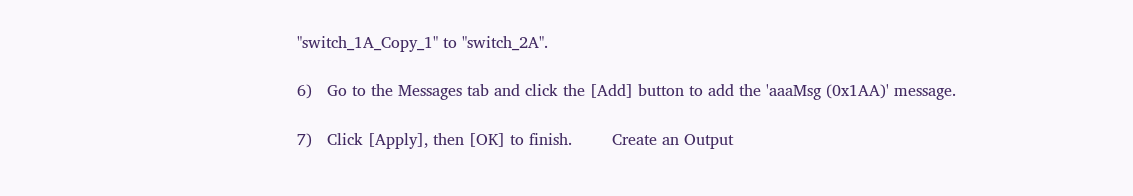"switch_1A_Copy_1" to "switch_2A".

6)   Go to the Messages tab and click the [Add] button to add the 'aaaMsg (0x1AA)' message.

7)   Click [Apply], then [OK] to finish.        Create an Output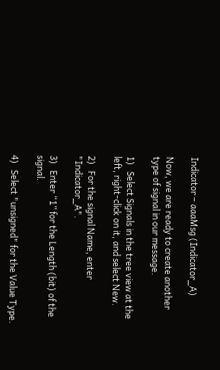Indicator – aaaMsg (Indicator_A)

Now, we are ready to create another type of signal in our message.

1)   Select Signals in the tree view at the left, right-click on it, and select New.

2)   For the signal Name, enter "Indicator_A".

3)   Enter “1” for the Length (bit) of the signal.

4)   Select "unsigned" for the Value Type.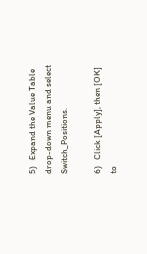5)   Expand the Value Table drop-down menu and select Switch_Positions.

6)   Click [Apply], then [OK] to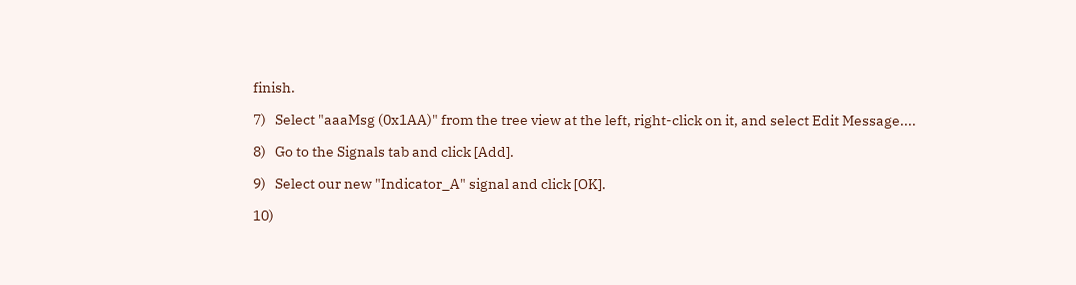finish.

7)   Select "aaaMsg (0x1AA)" from the tree view at the left, right-click on it, and select Edit Message....

8)   Go to the Signals tab and click [Add].

9)   Select our new "Indicator_A" signal and click [OK].

10)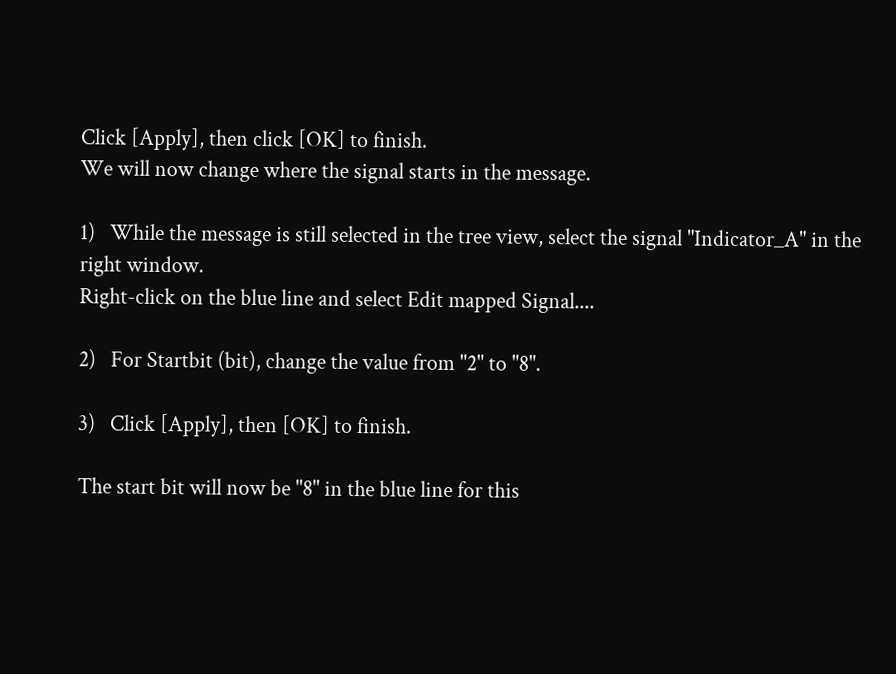Click [Apply], then click [OK] to finish.
We will now change where the signal starts in the message.

1)   While the message is still selected in the tree view, select the signal "Indicator_A" in the right window.
Right-click on the blue line and select Edit mapped Signal....

2)   For Startbit (bit), change the value from "2" to "8".

3)   Click [Apply], then [OK] to finish.

The start bit will now be "8" in the blue line for this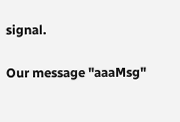signal.

Our message "aaaMsg"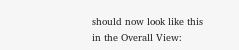should now look like this in the Overall View: